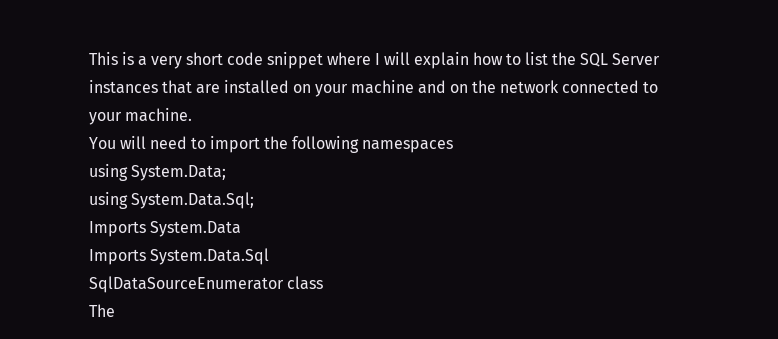This is a very short code snippet where I will explain how to list the SQL Server instances that are installed on your machine and on the network connected to your machine.
You will need to import the following namespaces
using System.Data;
using System.Data.Sql;
Imports System.Data
Imports System.Data.Sql
SqlDataSourceEnumerator class
The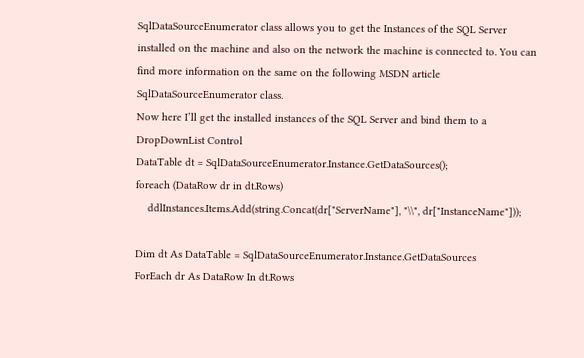SqlDataSourceEnumerator class allows you to get the Instances of the SQL Server installed on the machine and also on the network the machine is connected to. You can find more information on the same on the following MSDN article SqlDataSourceEnumerator class.
Now here I’ll get the installed instances of the SQL Server and bind them to a DropDownList Control
DataTable dt = SqlDataSourceEnumerator.Instance.GetDataSources();
foreach (DataRow dr in dt.Rows)
    ddlInstances.Items.Add(string.Concat(dr["ServerName"], "\\", dr["InstanceName"]));

Dim dt As DataTable = SqlDataSourceEnumerator.Instance.GetDataSources
ForEach dr As DataRow In dt.Rows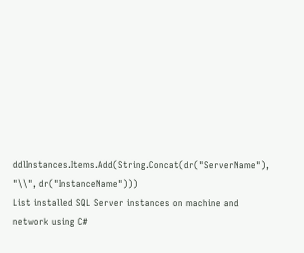ddlInstances.Items.Add(String.Concat(dr("ServerName"), "\\", dr("InstanceName")))
List installed SQL Server instances on machine and network using C#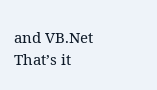and VB.Net
That’s it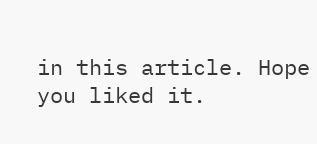in this article. Hope you liked it.